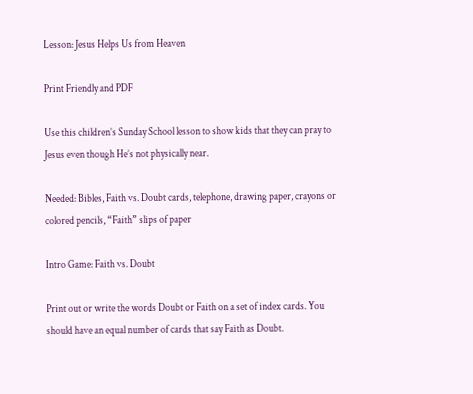Lesson: Jesus Helps Us from Heaven

Print Friendly and PDF

Use this children’s Sunday School lesson to show kids that they can pray to Jesus even though He’s not physically near.

Needed: Bibles, Faith vs. Doubt cards, telephone, drawing paper, crayons or colored pencils, “Faith” slips of paper

Intro Game: Faith vs. Doubt

Print out or write the words Doubt or Faith on a set of index cards. You should have an equal number of cards that say Faith as Doubt.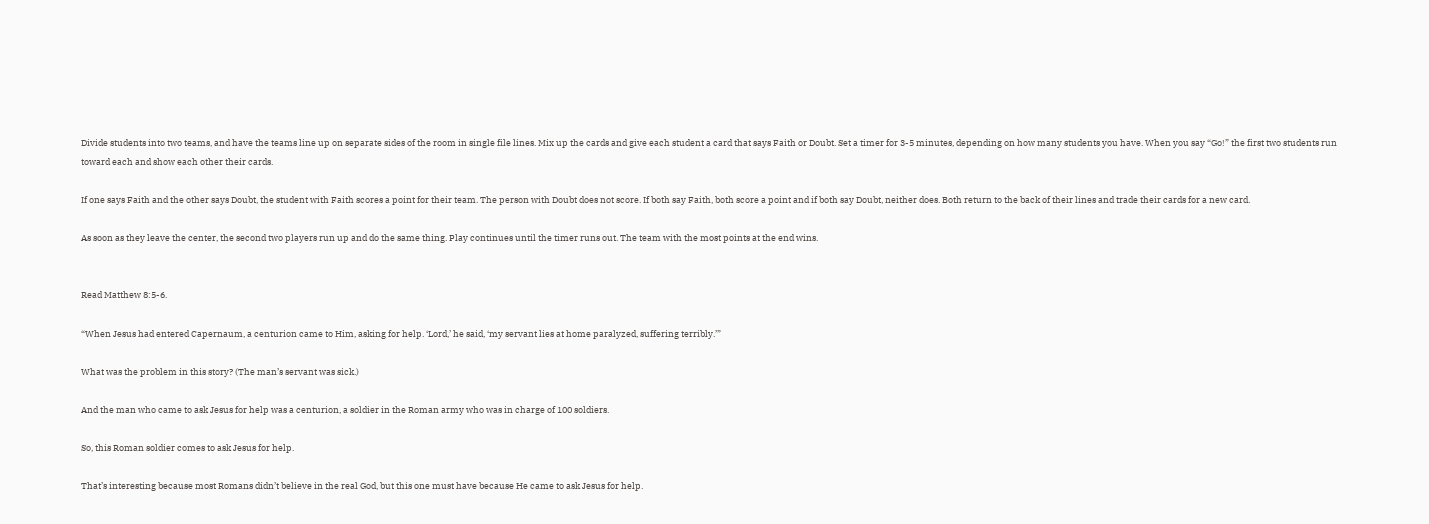Divide students into two teams, and have the teams line up on separate sides of the room in single file lines. Mix up the cards and give each student a card that says Faith or Doubt. Set a timer for 3-5 minutes, depending on how many students you have. When you say “Go!” the first two students run toward each and show each other their cards.

If one says Faith and the other says Doubt, the student with Faith scores a point for their team. The person with Doubt does not score. If both say Faith, both score a point and if both say Doubt, neither does. Both return to the back of their lines and trade their cards for a new card.

As soon as they leave the center, the second two players run up and do the same thing. Play continues until the timer runs out. The team with the most points at the end wins.


Read Matthew 8:5-6.

“When Jesus had entered Capernaum, a centurion came to Him, asking for help. ‘Lord,’ he said, ‘my servant lies at home paralyzed, suffering terribly.’”

What was the problem in this story? (The man’s servant was sick.)

And the man who came to ask Jesus for help was a centurion, a soldier in the Roman army who was in charge of 100 soldiers.

So, this Roman soldier comes to ask Jesus for help.

That’s interesting because most Romans didn’t believe in the real God, but this one must have because He came to ask Jesus for help.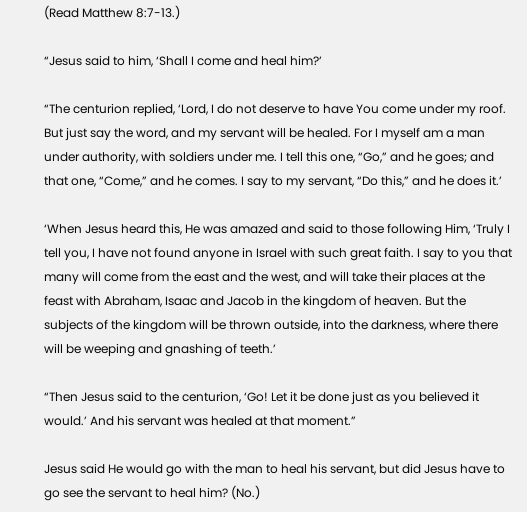(Read Matthew 8:7-13.)

“Jesus said to him, ‘Shall I come and heal him?’

“The centurion replied, ‘Lord, I do not deserve to have You come under my roof. But just say the word, and my servant will be healed. For I myself am a man under authority, with soldiers under me. I tell this one, “Go,” and he goes; and that one, “Come,” and he comes. I say to my servant, “Do this,” and he does it.’

‘When Jesus heard this, He was amazed and said to those following Him, ‘Truly I tell you, I have not found anyone in Israel with such great faith. I say to you that many will come from the east and the west, and will take their places at the feast with Abraham, Isaac and Jacob in the kingdom of heaven. But the subjects of the kingdom will be thrown outside, into the darkness, where there will be weeping and gnashing of teeth.’

“Then Jesus said to the centurion, ‘Go! Let it be done just as you believed it would.’ And his servant was healed at that moment.”

Jesus said He would go with the man to heal his servant, but did Jesus have to go see the servant to heal him? (No.)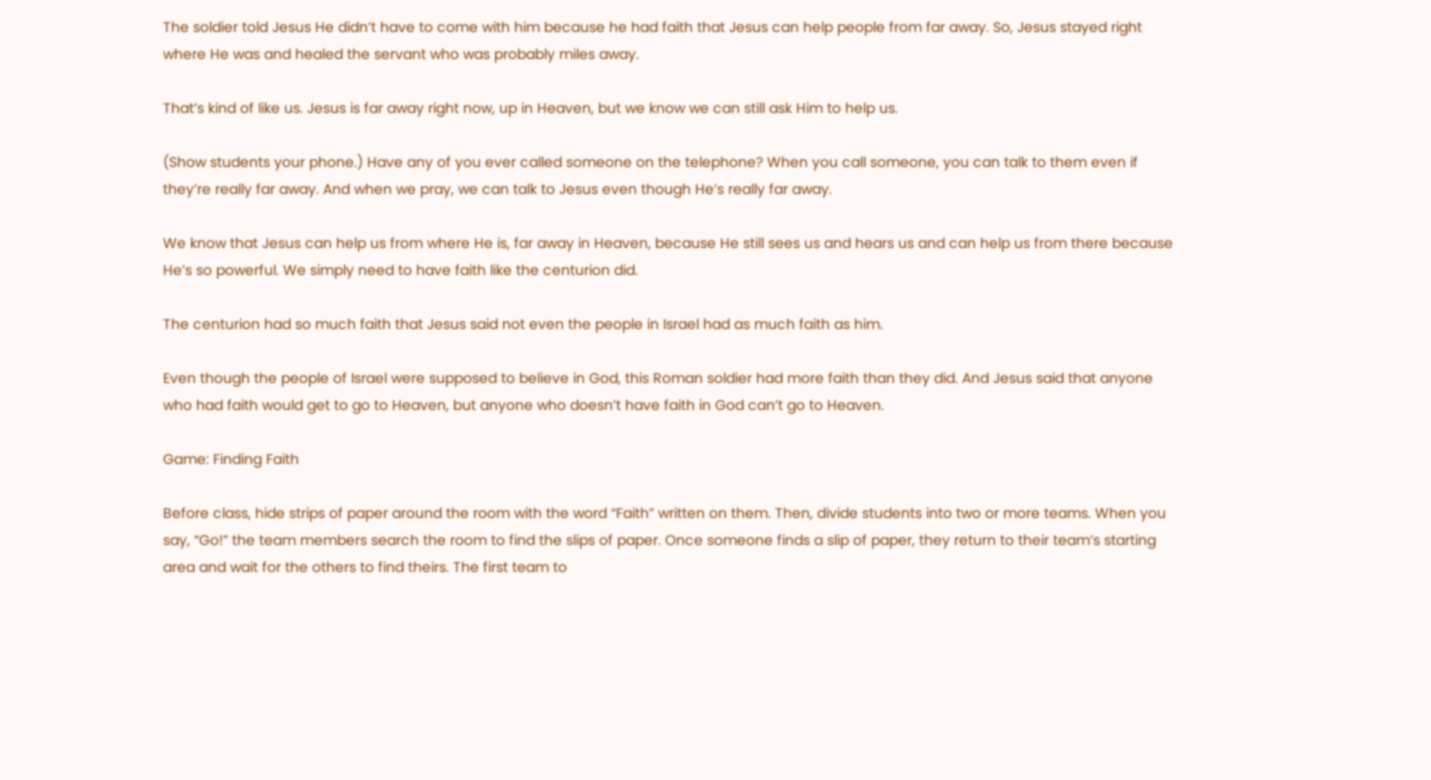The soldier told Jesus He didn’t have to come with him because he had faith that Jesus can help people from far away. So, Jesus stayed right where He was and healed the servant who was probably miles away.

That’s kind of like us. Jesus is far away right now, up in Heaven, but we know we can still ask Him to help us.

(Show students your phone.) Have any of you ever called someone on the telephone? When you call someone, you can talk to them even if they’re really far away. And when we pray, we can talk to Jesus even though He’s really far away.

We know that Jesus can help us from where He is, far away in Heaven, because He still sees us and hears us and can help us from there because He’s so powerful. We simply need to have faith like the centurion did.

The centurion had so much faith that Jesus said not even the people in Israel had as much faith as him.

Even though the people of Israel were supposed to believe in God, this Roman soldier had more faith than they did. And Jesus said that anyone who had faith would get to go to Heaven, but anyone who doesn’t have faith in God can’t go to Heaven.

Game: Finding Faith

Before class, hide strips of paper around the room with the word “Faith” written on them. Then, divide students into two or more teams. When you say, “Go!” the team members search the room to find the slips of paper. Once someone finds a slip of paper, they return to their team’s starting area and wait for the others to find theirs. The first team to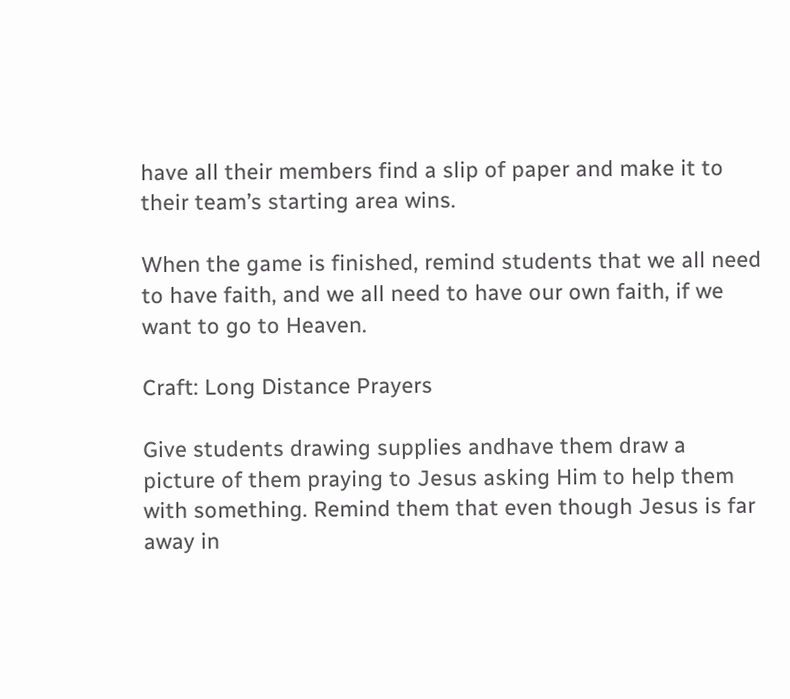have all their members find a slip of paper and make it to their team’s starting area wins.

When the game is finished, remind students that we all need to have faith, and we all need to have our own faith, if we want to go to Heaven.

Craft: Long Distance Prayers

Give students drawing supplies andhave them draw a picture of them praying to Jesus asking Him to help them with something. Remind them that even though Jesus is far away in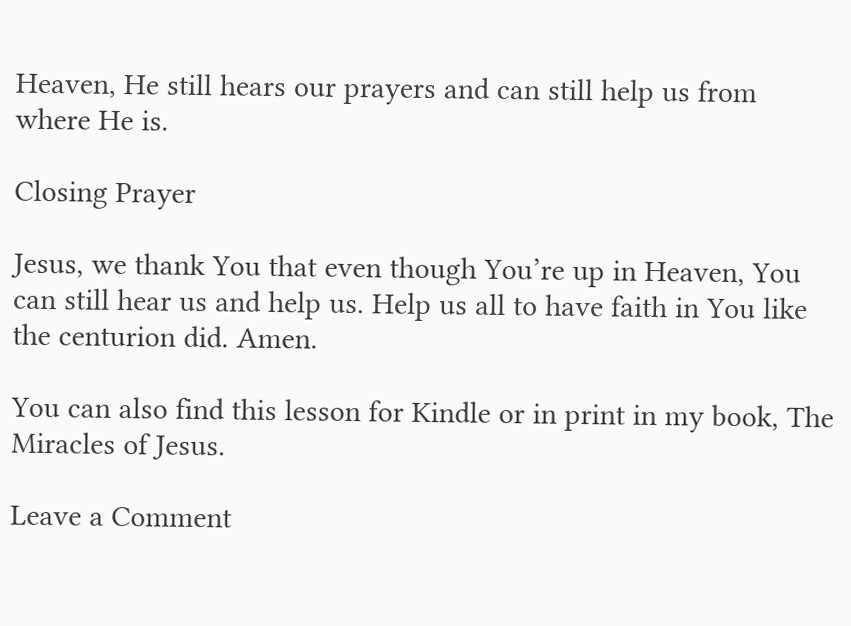Heaven, He still hears our prayers and can still help us from where He is.

Closing Prayer

Jesus, we thank You that even though You’re up in Heaven, You can still hear us and help us. Help us all to have faith in You like the centurion did. Amen.

You can also find this lesson for Kindle or in print in my book, The Miracles of Jesus.

Leave a Comment